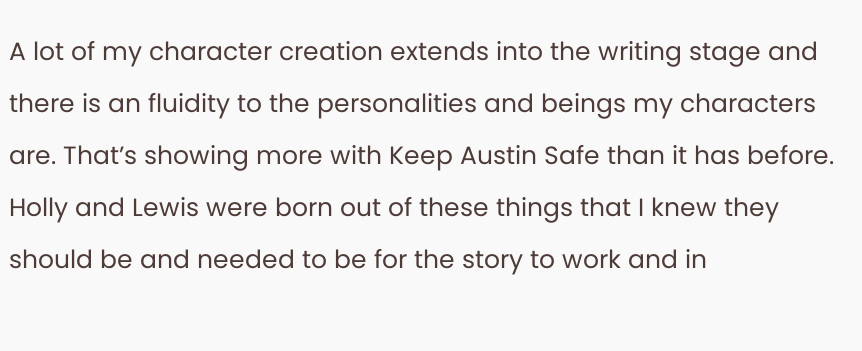A lot of my character creation extends into the writing stage and there is an fluidity to the personalities and beings my characters are. That’s showing more with Keep Austin Safe than it has before. Holly and Lewis were born out of these things that I knew they should be and needed to be for the story to work and in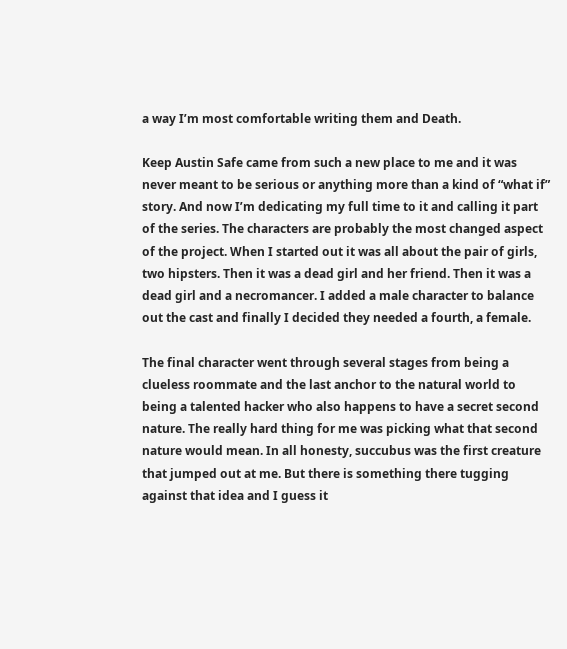a way I’m most comfortable writing them and Death.

Keep Austin Safe came from such a new place to me and it was never meant to be serious or anything more than a kind of “what if” story. And now I’m dedicating my full time to it and calling it part of the series. The characters are probably the most changed aspect of the project. When I started out it was all about the pair of girls, two hipsters. Then it was a dead girl and her friend. Then it was a dead girl and a necromancer. I added a male character to balance out the cast and finally I decided they needed a fourth, a female.

The final character went through several stages from being a clueless roommate and the last anchor to the natural world to being a talented hacker who also happens to have a secret second nature. The really hard thing for me was picking what that second nature would mean. In all honesty, succubus was the first creature that jumped out at me. But there is something there tugging against that idea and I guess it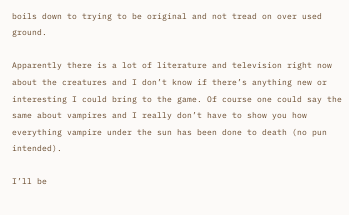boils down to trying to be original and not tread on over used ground.

Apparently there is a lot of literature and television right now about the creatures and I don’t know if there’s anything new or interesting I could bring to the game. Of course one could say the same about vampires and I really don’t have to show you how everything vampire under the sun has been done to death (no pun intended).

I’ll be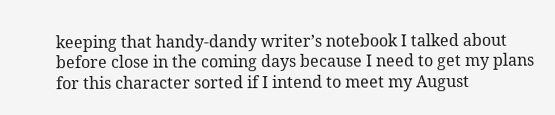keeping that handy-dandy writer’s notebook I talked about before close in the coming days because I need to get my plans for this character sorted if I intend to meet my August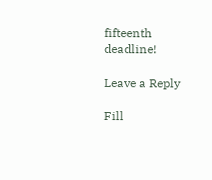fifteenth deadline!

Leave a Reply

Fill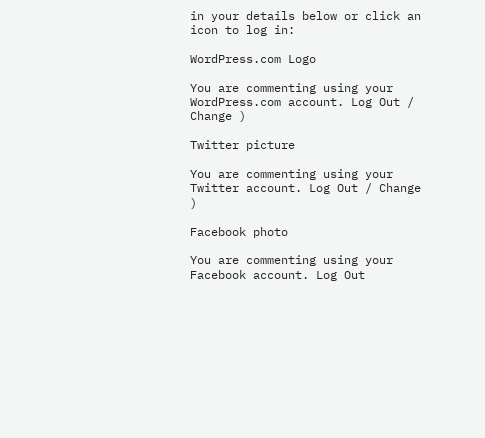in your details below or click an icon to log in:

WordPress.com Logo

You are commenting using your WordPress.com account. Log Out / Change )

Twitter picture

You are commenting using your Twitter account. Log Out / Change )

Facebook photo

You are commenting using your Facebook account. Log Out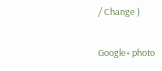/ Change )

Google+ photo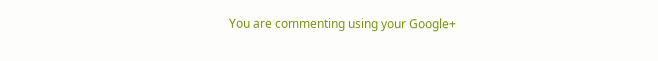You are commenting using your Google+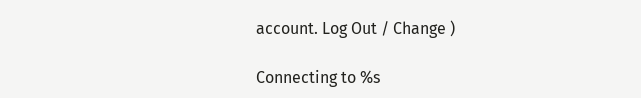account. Log Out / Change )

Connecting to %s